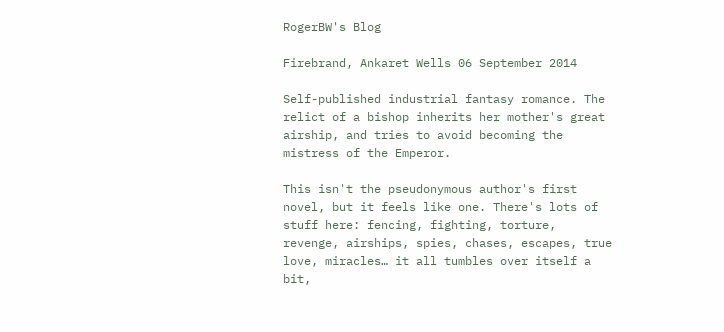RogerBW's Blog

Firebrand, Ankaret Wells 06 September 2014

Self-published industrial fantasy romance. The relict of a bishop inherits her mother's great airship, and tries to avoid becoming the mistress of the Emperor.

This isn't the pseudonymous author's first novel, but it feels like one. There's lots of stuff here: fencing, fighting, torture, revenge, airships, spies, chases, escapes, true love, miracles… it all tumbles over itself a bit,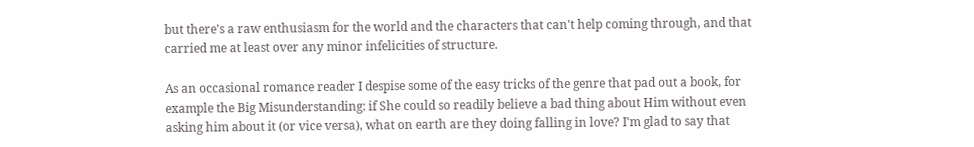but there's a raw enthusiasm for the world and the characters that can't help coming through, and that carried me at least over any minor infelicities of structure.

As an occasional romance reader I despise some of the easy tricks of the genre that pad out a book, for example the Big Misunderstanding: if She could so readily believe a bad thing about Him without even asking him about it (or vice versa), what on earth are they doing falling in love? I'm glad to say that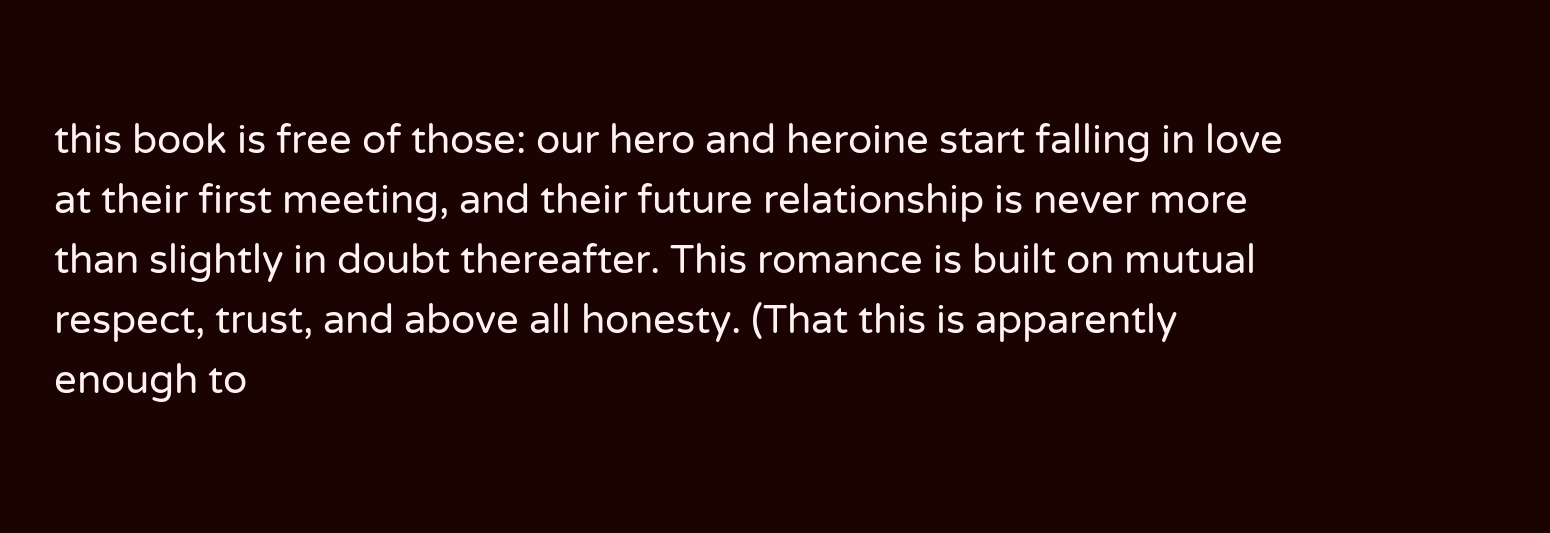this book is free of those: our hero and heroine start falling in love at their first meeting, and their future relationship is never more than slightly in doubt thereafter. This romance is built on mutual respect, trust, and above all honesty. (That this is apparently enough to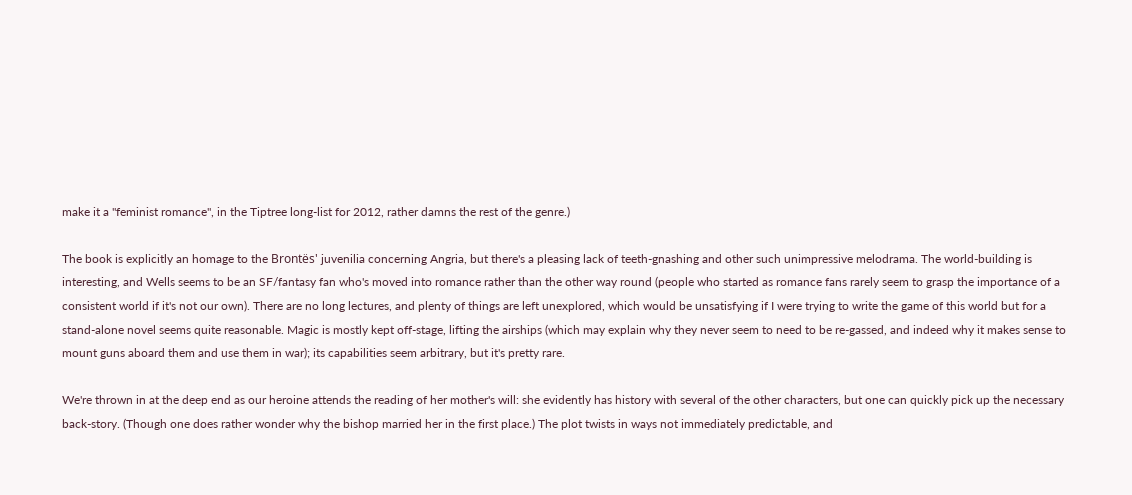make it a "feminist romance", in the Tiptree long-list for 2012, rather damns the rest of the genre.)

The book is explicitly an homage to the Brontës' juvenilia concerning Angria, but there's a pleasing lack of teeth-gnashing and other such unimpressive melodrama. The world-building is interesting, and Wells seems to be an SF/fantasy fan who's moved into romance rather than the other way round (people who started as romance fans rarely seem to grasp the importance of a consistent world if it's not our own). There are no long lectures, and plenty of things are left unexplored, which would be unsatisfying if I were trying to write the game of this world but for a stand-alone novel seems quite reasonable. Magic is mostly kept off-stage, lifting the airships (which may explain why they never seem to need to be re-gassed, and indeed why it makes sense to mount guns aboard them and use them in war); its capabilities seem arbitrary, but it's pretty rare.

We're thrown in at the deep end as our heroine attends the reading of her mother's will: she evidently has history with several of the other characters, but one can quickly pick up the necessary back-story. (Though one does rather wonder why the bishop married her in the first place.) The plot twists in ways not immediately predictable, and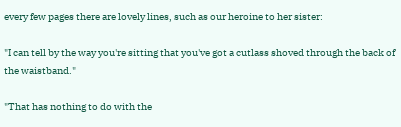every few pages there are lovely lines, such as our heroine to her sister:

"I can tell by the way you're sitting that you've got a cutlass shoved through the back of the waistband."

"That has nothing to do with the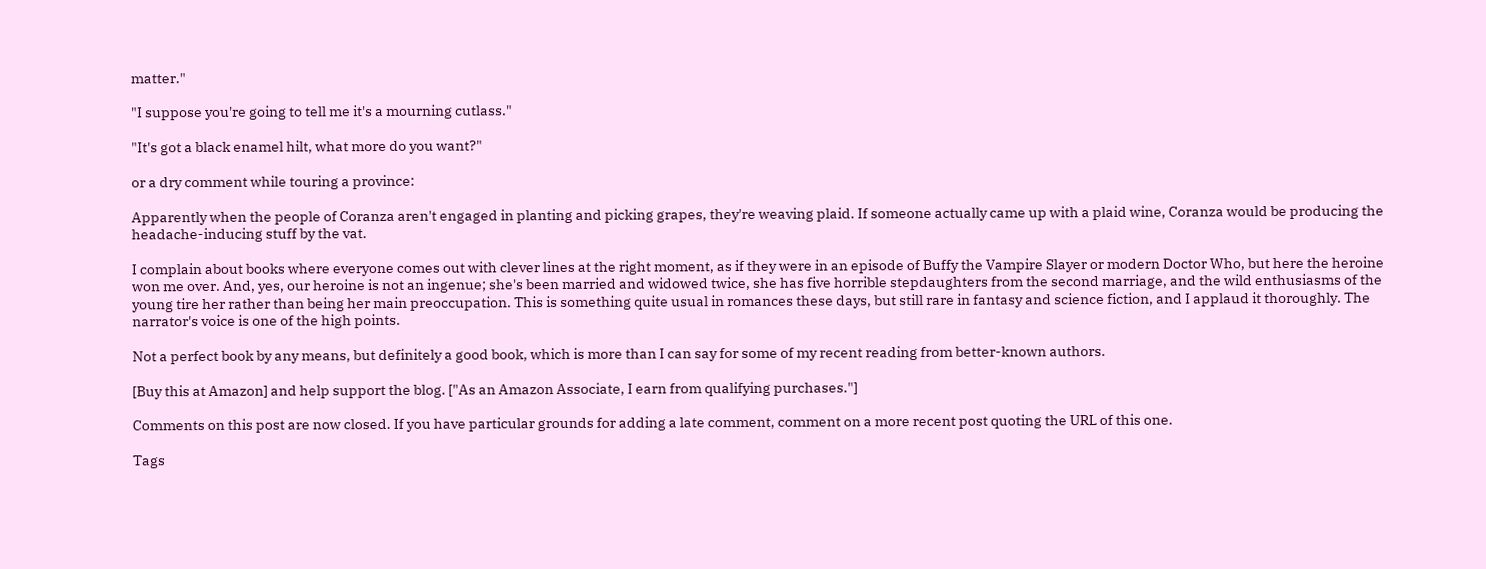matter."

"I suppose you're going to tell me it's a mourning cutlass."

"It's got a black enamel hilt, what more do you want?"

or a dry comment while touring a province:

Apparently when the people of Coranza aren't engaged in planting and picking grapes, they're weaving plaid. If someone actually came up with a plaid wine, Coranza would be producing the headache-inducing stuff by the vat.

I complain about books where everyone comes out with clever lines at the right moment, as if they were in an episode of Buffy the Vampire Slayer or modern Doctor Who, but here the heroine won me over. And, yes, our heroine is not an ingenue; she's been married and widowed twice, she has five horrible stepdaughters from the second marriage, and the wild enthusiasms of the young tire her rather than being her main preoccupation. This is something quite usual in romances these days, but still rare in fantasy and science fiction, and I applaud it thoroughly. The narrator's voice is one of the high points.

Not a perfect book by any means, but definitely a good book, which is more than I can say for some of my recent reading from better-known authors.

[Buy this at Amazon] and help support the blog. ["As an Amazon Associate, I earn from qualifying purchases."]

Comments on this post are now closed. If you have particular grounds for adding a late comment, comment on a more recent post quoting the URL of this one.

Tags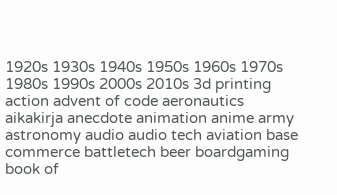1920s 1930s 1940s 1950s 1960s 1970s 1980s 1990s 2000s 2010s 3d printing action advent of code aeronautics aikakirja anecdote animation anime army astronomy audio audio tech aviation base commerce battletech beer boardgaming book of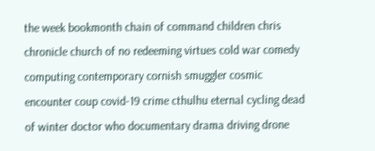the week bookmonth chain of command children chris chronicle church of no redeeming virtues cold war comedy computing contemporary cornish smuggler cosmic encounter coup covid-19 crime cthulhu eternal cycling dead of winter doctor who documentary drama driving drone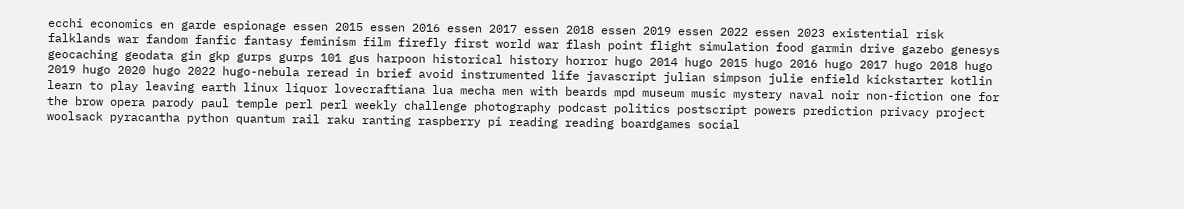ecchi economics en garde espionage essen 2015 essen 2016 essen 2017 essen 2018 essen 2019 essen 2022 essen 2023 existential risk falklands war fandom fanfic fantasy feminism film firefly first world war flash point flight simulation food garmin drive gazebo genesys geocaching geodata gin gkp gurps gurps 101 gus harpoon historical history horror hugo 2014 hugo 2015 hugo 2016 hugo 2017 hugo 2018 hugo 2019 hugo 2020 hugo 2022 hugo-nebula reread in brief avoid instrumented life javascript julian simpson julie enfield kickstarter kotlin learn to play leaving earth linux liquor lovecraftiana lua mecha men with beards mpd museum music mystery naval noir non-fiction one for the brow opera parody paul temple perl perl weekly challenge photography podcast politics postscript powers prediction privacy project woolsack pyracantha python quantum rail raku ranting raspberry pi reading reading boardgames social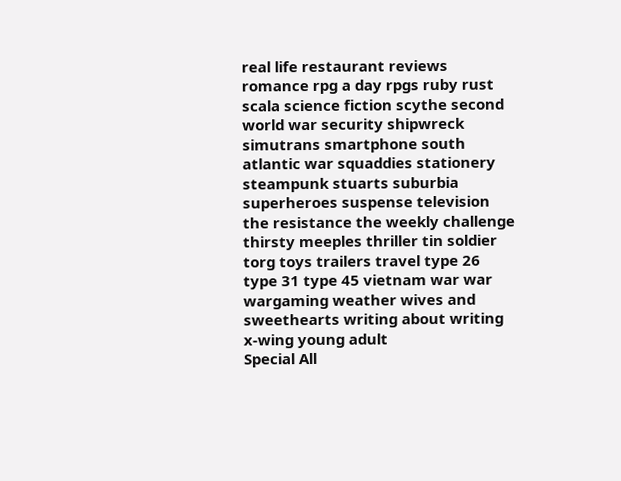real life restaurant reviews romance rpg a day rpgs ruby rust scala science fiction scythe second world war security shipwreck simutrans smartphone south atlantic war squaddies stationery steampunk stuarts suburbia superheroes suspense television the resistance the weekly challenge thirsty meeples thriller tin soldier torg toys trailers travel type 26 type 31 type 45 vietnam war war wargaming weather wives and sweethearts writing about writing x-wing young adult
Special All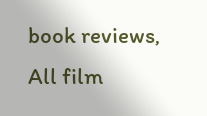book reviews, All film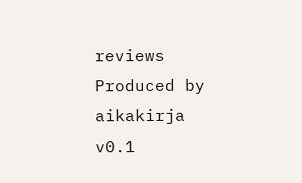reviews
Produced by aikakirja v0.1